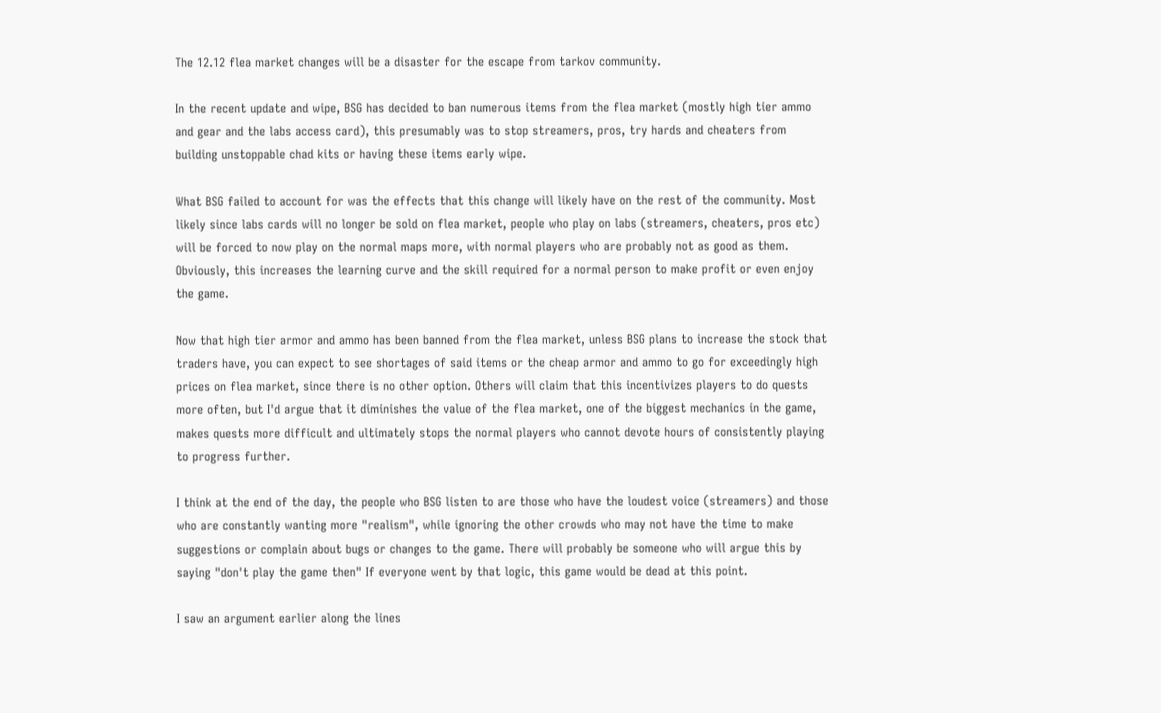The 12.12 flea market changes will be a disaster for the escape from tarkov community.

In the recent update and wipe, BSG has decided to ban numerous items from the flea market (mostly high tier ammo and gear and the labs access card), this presumably was to stop streamers, pros, try hards and cheaters from building unstoppable chad kits or having these items early wipe.

What BSG failed to account for was the effects that this change will likely have on the rest of the community. Most likely since labs cards will no longer be sold on flea market, people who play on labs (streamers, cheaters, pros etc) will be forced to now play on the normal maps more, with normal players who are probably not as good as them. Obviously, this increases the learning curve and the skill required for a normal person to make profit or even enjoy the game.

Now that high tier armor and ammo has been banned from the flea market, unless BSG plans to increase the stock that traders have, you can expect to see shortages of said items or the cheap armor and ammo to go for exceedingly high prices on flea market, since there is no other option. Others will claim that this incentivizes players to do quests more often, but I'd argue that it diminishes the value of the flea market, one of the biggest mechanics in the game, makes quests more difficult and ultimately stops the normal players who cannot devote hours of consistently playing to progress further.

I think at the end of the day, the people who BSG listen to are those who have the loudest voice (streamers) and those who are constantly wanting more "realism", while ignoring the other crowds who may not have the time to make suggestions or complain about bugs or changes to the game. There will probably be someone who will argue this by saying "don't play the game then" If everyone went by that logic, this game would be dead at this point.

I saw an argument earlier along the lines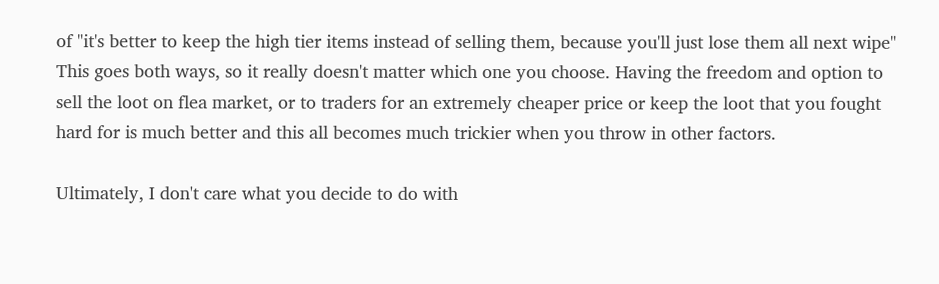of "it's better to keep the high tier items instead of selling them, because you'll just lose them all next wipe" This goes both ways, so it really doesn't matter which one you choose. Having the freedom and option to sell the loot on flea market, or to traders for an extremely cheaper price or keep the loot that you fought hard for is much better and this all becomes much trickier when you throw in other factors.

Ultimately, I don't care what you decide to do with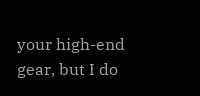your high-end gear, but I do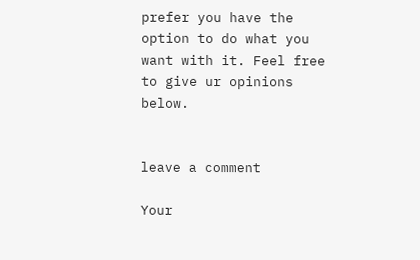prefer you have the option to do what you want with it. Feel free to give ur opinions below.


leave a comment

Your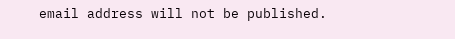email address will not be published.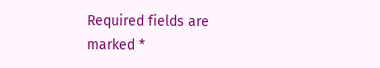Required fields are marked *